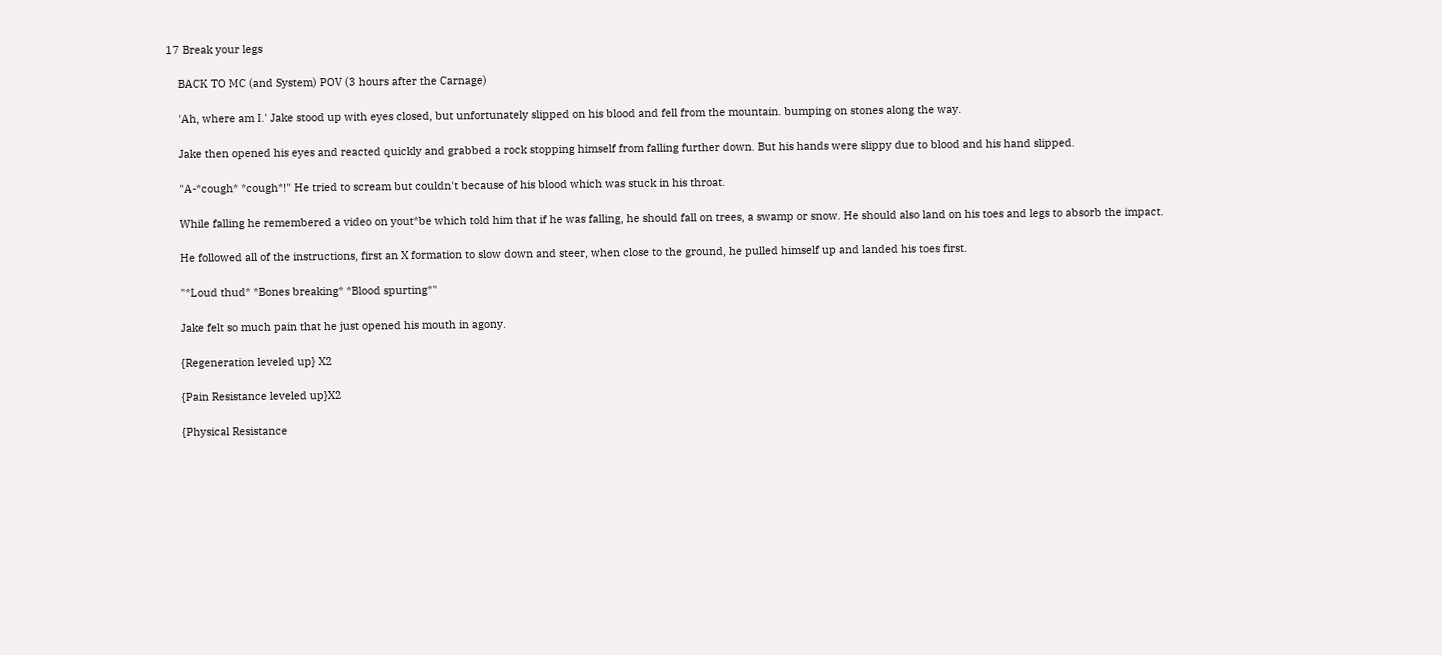17 Break your legs

    BACK TO MC (and System) POV (3 hours after the Carnage)

    'Ah, where am I.' Jake stood up with eyes closed, but unfortunately slipped on his blood and fell from the mountain. bumping on stones along the way.

    Jake then opened his eyes and reacted quickly and grabbed a rock stopping himself from falling further down. But his hands were slippy due to blood and his hand slipped.

    "A-*cough* *cough*!" He tried to scream but couldn't because of his blood which was stuck in his throat.

    While falling he remembered a video on yout*be which told him that if he was falling, he should fall on trees, a swamp or snow. He should also land on his toes and legs to absorb the impact.

    He followed all of the instructions, first an X formation to slow down and steer, when close to the ground, he pulled himself up and landed his toes first.

    "*Loud thud* *Bones breaking* *Blood spurting*"

    Jake felt so much pain that he just opened his mouth in agony.

    {Regeneration leveled up} X2

    {Pain Resistance leveled up}X2

    {Physical Resistance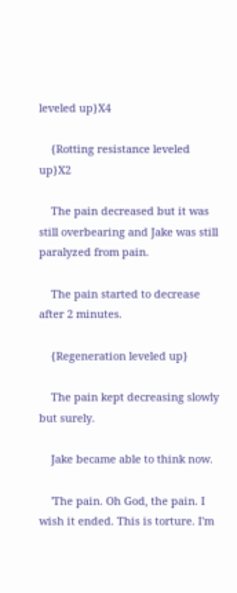leveled up}X4

    {Rotting resistance leveled up}X2

    The pain decreased but it was still overbearing and Jake was still paralyzed from pain.

    The pain started to decrease after 2 minutes.

    {Regeneration leveled up}

    The pain kept decreasing slowly but surely.

    Jake became able to think now.

    'The pain. Oh God, the pain. I wish it ended. This is torture. I'm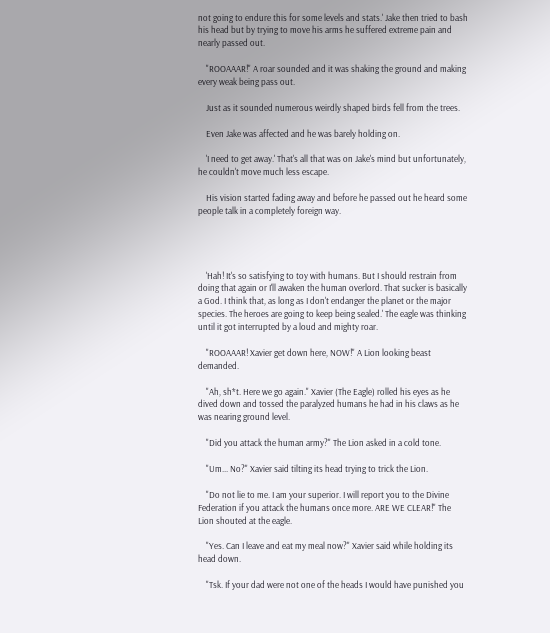not going to endure this for some levels and stats.' Jake then tried to bash his head but by trying to move his arms he suffered extreme pain and nearly passed out.

    "ROOAAAR!" A roar sounded and it was shaking the ground and making every weak being pass out.

    Just as it sounded numerous weirdly shaped birds fell from the trees.

    Even Jake was affected and he was barely holding on.

    'I need to get away.' That's all that was on Jake's mind but unfortunately, he couldn't move much less escape.

    His vision started fading away and before he passed out he heard some people talk in a completely foreign way.




    'Hah! It's so satisfying to toy with humans. But I should restrain from doing that again or I'll awaken the human overlord. That sucker is basically a God. I think that, as long as I don't endanger the planet or the major species. The heroes are going to keep being sealed.' The eagle was thinking until it got interrupted by a loud and mighty roar.

    "ROOAAAR! Xavier get down here, NOW!" A Lion looking beast demanded.

    "Ah, sh*t. Here we go again." Xavier (The Eagle) rolled his eyes as he dived down and tossed the paralyzed humans he had in his claws as he was nearing ground level.

    "Did you attack the human army?" The Lion asked in a cold tone.

    "Um... No?" Xavier said tilting its head trying to trick the Lion.

    "Do not lie to me. I am your superior. I will report you to the Divine Federation if you attack the humans once more. ARE WE CLEAR!" The Lion shouted at the eagle.

    "Yes. Can I leave and eat my meal now?" Xavier said while holding its head down.

    "Tsk. If your dad were not one of the heads I would have punished you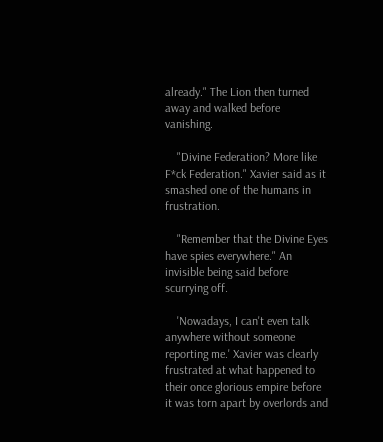already." The Lion then turned away and walked before vanishing.

    "Divine Federation? More like F*ck Federation." Xavier said as it smashed one of the humans in frustration.

    "Remember that the Divine Eyes have spies everywhere." An invisible being said before scurrying off.

    'Nowadays, I can't even talk anywhere without someone reporting me.' Xavier was clearly frustrated at what happened to their once glorious empire before it was torn apart by overlords and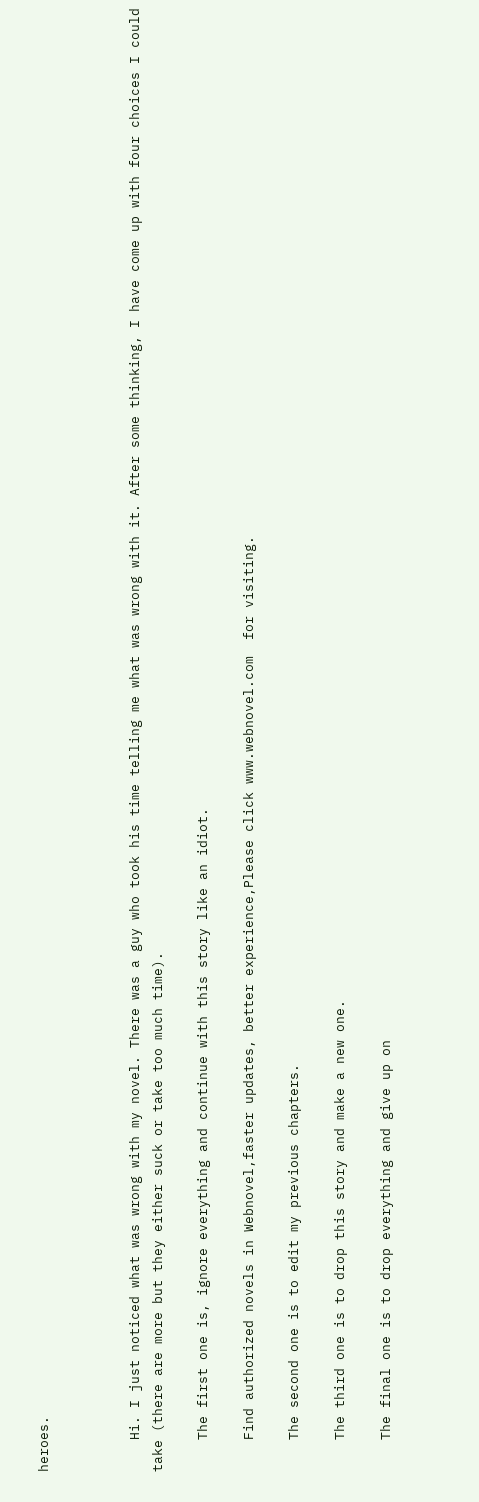heroes.



    Hi. I just noticed what was wrong with my novel. There was a guy who took his time telling me what was wrong with it. After some thinking, I have come up with four choices I could take (there are more but they either suck or take too much time).

    The first one is, ignore everything and continue with this story like an idiot.

    Find authorized novels in Webnovel,faster updates, better experience,Please click www.webnovel.com  for visiting.

    The second one is to edit my previous chapters.

    The third one is to drop this story and make a new one.

    The final one is to drop everything and give up on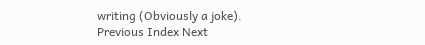writing (Obviously a joke).
Previous Index Next